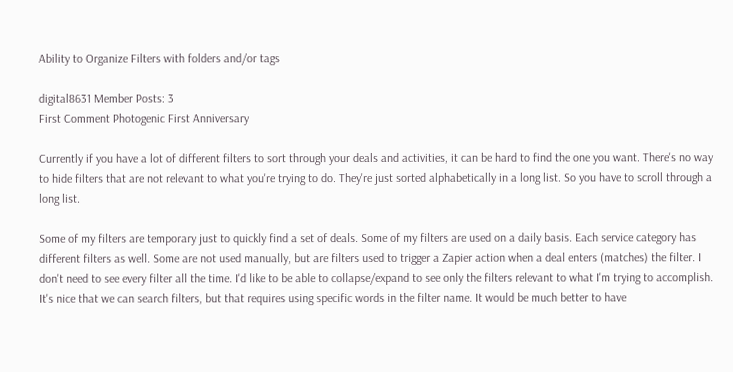Ability to Organize Filters with folders and/or tags

digital8631 Member Posts: 3
First Comment Photogenic First Anniversary

Currently if you have a lot of different filters to sort through your deals and activities, it can be hard to find the one you want. There's no way to hide filters that are not relevant to what you're trying to do. They're just sorted alphabetically in a long list. So you have to scroll through a long list.

Some of my filters are temporary just to quickly find a set of deals. Some of my filters are used on a daily basis. Each service category has different filters as well. Some are not used manually, but are filters used to trigger a Zapier action when a deal enters (matches) the filter. I don't need to see every filter all the time. I'd like to be able to collapse/expand to see only the filters relevant to what I'm trying to accomplish. It's nice that we can search filters, but that requires using specific words in the filter name. It would be much better to have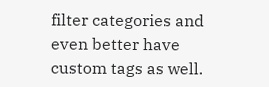filter categories and even better have custom tags as well.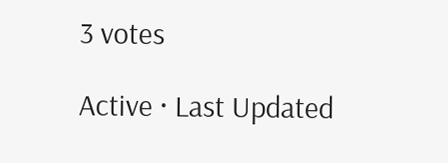3 votes

Active · Last Updated